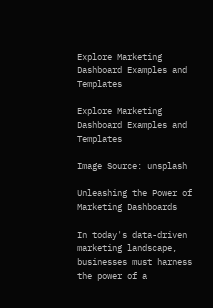Explore Marketing Dashboard Examples and Templates

Explore Marketing Dashboard Examples and Templates

Image Source: unsplash

Unleashing the Power of Marketing Dashboards

In today's data-driven marketing landscape, businesses must harness the power of a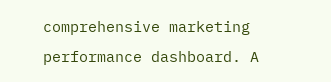comprehensive marketing performance dashboard. A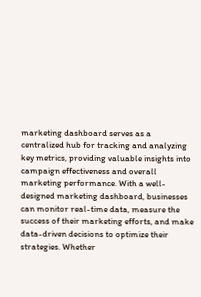marketing dashboard serves as a centralized hub for tracking and analyzing key metrics, providing valuable insights into campaign effectiveness and overall marketing performance. With a well-designed marketing dashboard, businesses can monitor real-time data, measure the success of their marketing efforts, and make data-driven decisions to optimize their strategies. Whether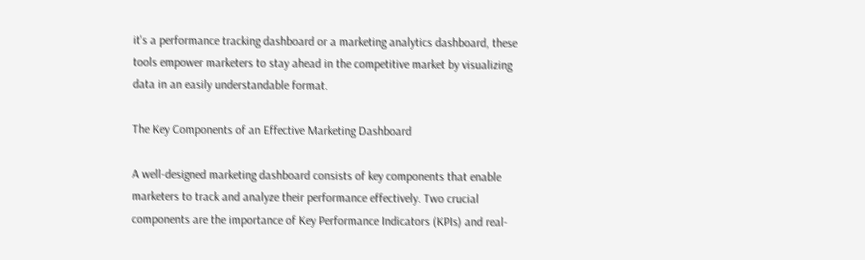it's a performance tracking dashboard or a marketing analytics dashboard, these tools empower marketers to stay ahead in the competitive market by visualizing data in an easily understandable format.

The Key Components of an Effective Marketing Dashboard

A well-designed marketing dashboard consists of key components that enable marketers to track and analyze their performance effectively. Two crucial components are the importance of Key Performance Indicators (KPIs) and real-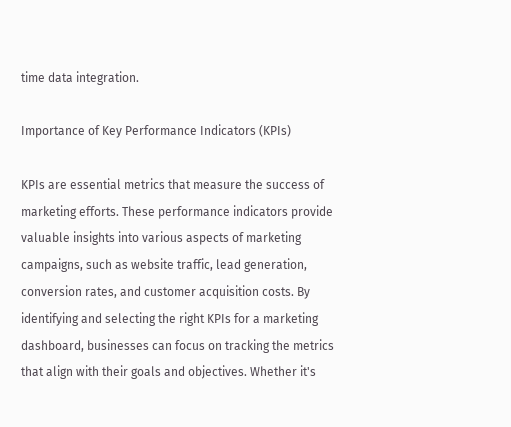time data integration.

Importance of Key Performance Indicators (KPIs)

KPIs are essential metrics that measure the success of marketing efforts. These performance indicators provide valuable insights into various aspects of marketing campaigns, such as website traffic, lead generation, conversion rates, and customer acquisition costs. By identifying and selecting the right KPIs for a marketing dashboard, businesses can focus on tracking the metrics that align with their goals and objectives. Whether it's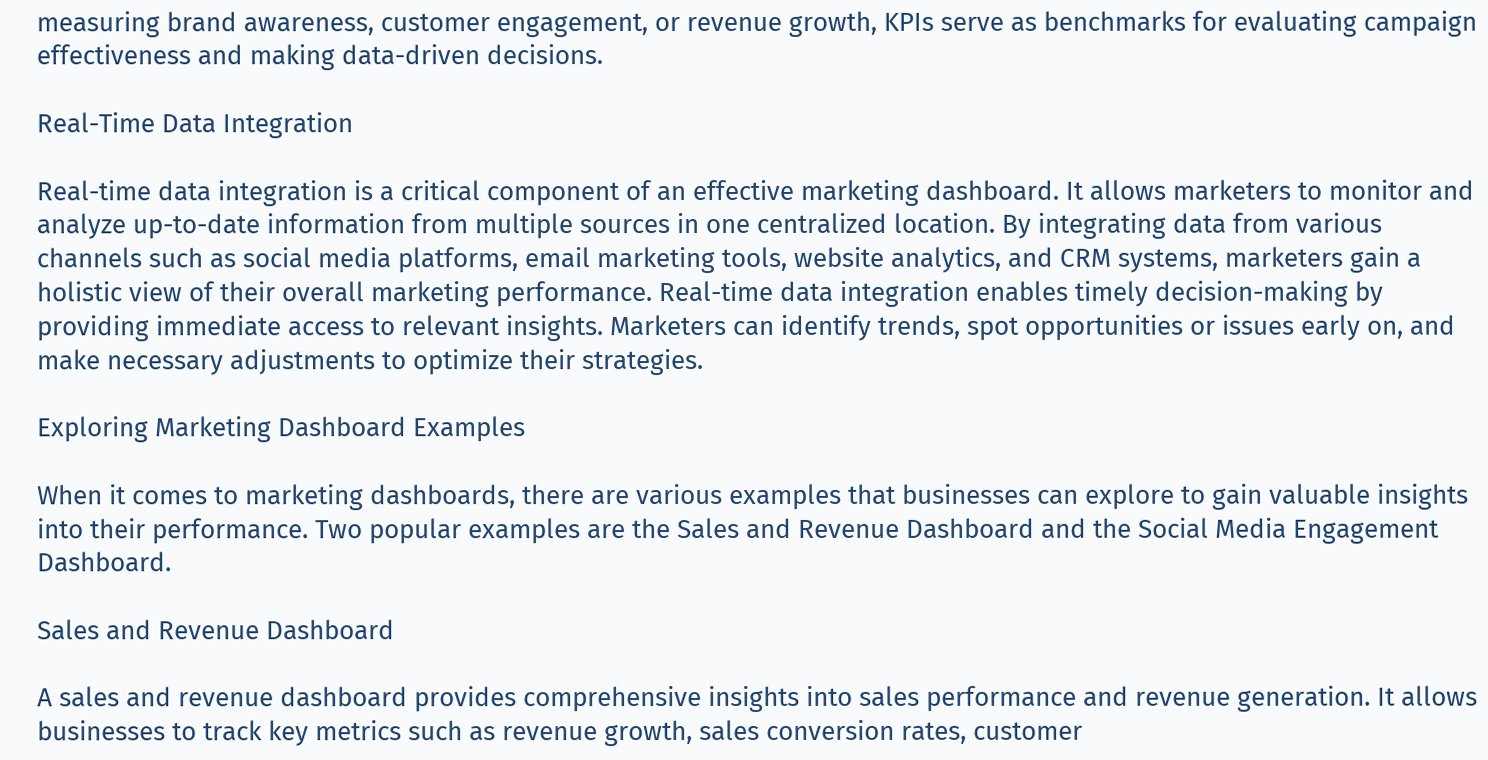measuring brand awareness, customer engagement, or revenue growth, KPIs serve as benchmarks for evaluating campaign effectiveness and making data-driven decisions.

Real-Time Data Integration

Real-time data integration is a critical component of an effective marketing dashboard. It allows marketers to monitor and analyze up-to-date information from multiple sources in one centralized location. By integrating data from various channels such as social media platforms, email marketing tools, website analytics, and CRM systems, marketers gain a holistic view of their overall marketing performance. Real-time data integration enables timely decision-making by providing immediate access to relevant insights. Marketers can identify trends, spot opportunities or issues early on, and make necessary adjustments to optimize their strategies.

Exploring Marketing Dashboard Examples

When it comes to marketing dashboards, there are various examples that businesses can explore to gain valuable insights into their performance. Two popular examples are the Sales and Revenue Dashboard and the Social Media Engagement Dashboard.

Sales and Revenue Dashboard

A sales and revenue dashboard provides comprehensive insights into sales performance and revenue generation. It allows businesses to track key metrics such as revenue growth, sales conversion rates, customer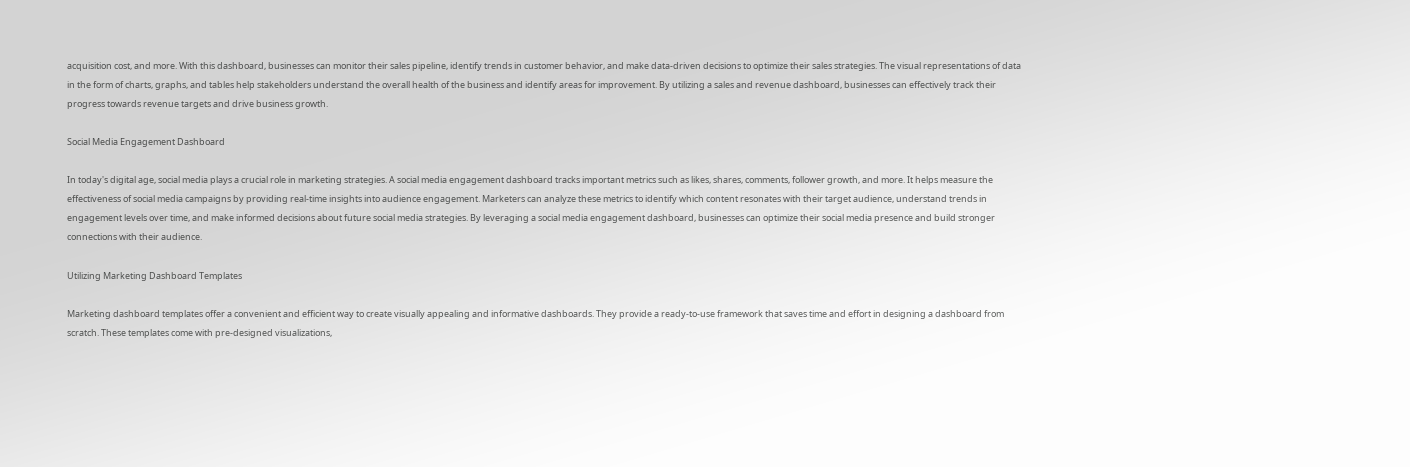acquisition cost, and more. With this dashboard, businesses can monitor their sales pipeline, identify trends in customer behavior, and make data-driven decisions to optimize their sales strategies. The visual representations of data in the form of charts, graphs, and tables help stakeholders understand the overall health of the business and identify areas for improvement. By utilizing a sales and revenue dashboard, businesses can effectively track their progress towards revenue targets and drive business growth.

Social Media Engagement Dashboard

In today's digital age, social media plays a crucial role in marketing strategies. A social media engagement dashboard tracks important metrics such as likes, shares, comments, follower growth, and more. It helps measure the effectiveness of social media campaigns by providing real-time insights into audience engagement. Marketers can analyze these metrics to identify which content resonates with their target audience, understand trends in engagement levels over time, and make informed decisions about future social media strategies. By leveraging a social media engagement dashboard, businesses can optimize their social media presence and build stronger connections with their audience.

Utilizing Marketing Dashboard Templates

Marketing dashboard templates offer a convenient and efficient way to create visually appealing and informative dashboards. They provide a ready-to-use framework that saves time and effort in designing a dashboard from scratch. These templates come with pre-designed visualizations,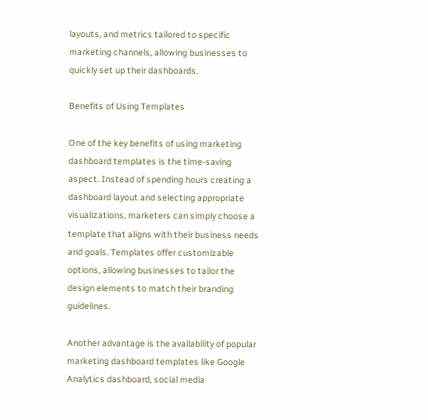layouts, and metrics tailored to specific marketing channels, allowing businesses to quickly set up their dashboards.

Benefits of Using Templates

One of the key benefits of using marketing dashboard templates is the time-saving aspect. Instead of spending hours creating a dashboard layout and selecting appropriate visualizations, marketers can simply choose a template that aligns with their business needs and goals. Templates offer customizable options, allowing businesses to tailor the design elements to match their branding guidelines.

Another advantage is the availability of popular marketing dashboard templates like Google Analytics dashboard, social media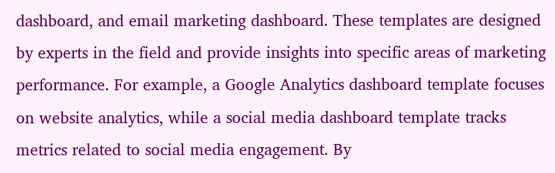dashboard, and email marketing dashboard. These templates are designed by experts in the field and provide insights into specific areas of marketing performance. For example, a Google Analytics dashboard template focuses on website analytics, while a social media dashboard template tracks metrics related to social media engagement. By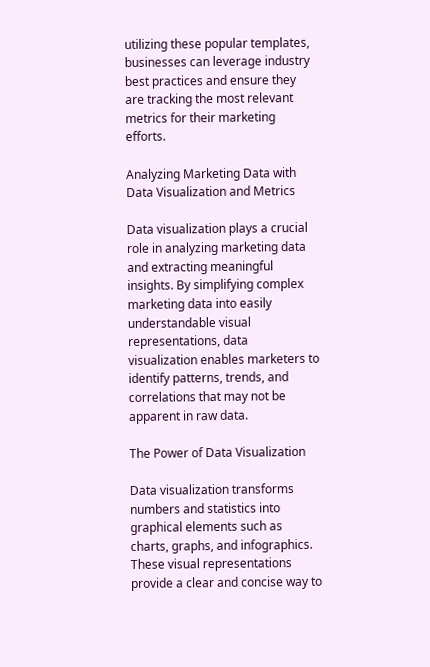utilizing these popular templates, businesses can leverage industry best practices and ensure they are tracking the most relevant metrics for their marketing efforts.

Analyzing Marketing Data with Data Visualization and Metrics

Data visualization plays a crucial role in analyzing marketing data and extracting meaningful insights. By simplifying complex marketing data into easily understandable visual representations, data visualization enables marketers to identify patterns, trends, and correlations that may not be apparent in raw data.

The Power of Data Visualization

Data visualization transforms numbers and statistics into graphical elements such as charts, graphs, and infographics. These visual representations provide a clear and concise way to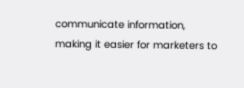communicate information, making it easier for marketers to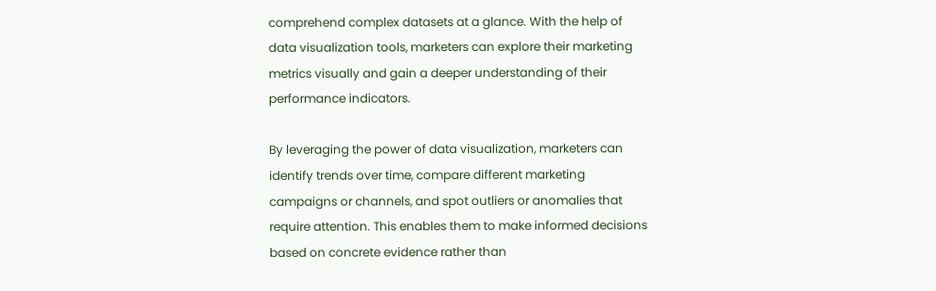comprehend complex datasets at a glance. With the help of data visualization tools, marketers can explore their marketing metrics visually and gain a deeper understanding of their performance indicators.

By leveraging the power of data visualization, marketers can identify trends over time, compare different marketing campaigns or channels, and spot outliers or anomalies that require attention. This enables them to make informed decisions based on concrete evidence rather than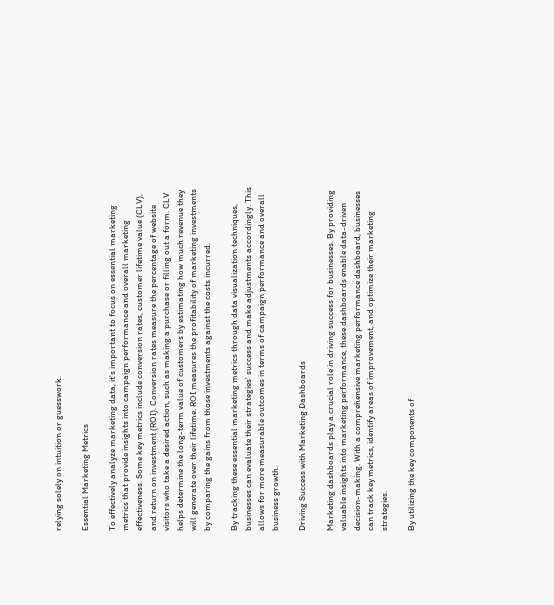relying solely on intuition or guesswork.

Essential Marketing Metrics

To effectively analyze marketing data, it's important to focus on essential marketing metrics that provide insights into campaign performance and overall marketing effectiveness. Some key metrics include conversion rates, customer lifetime value (CLV), and return on investment (ROI). Conversion rates measure the percentage of website visitors who take a desired action, such as making a purchase or filling out a form. CLV helps determine the long-term value of customers by estimating how much revenue they will generate over their lifetime. ROI measures the profitability of marketing investments by comparing the gains from those investments against the costs incurred.

By tracking these essential marketing metrics through data visualization techniques, businesses can evaluate their strategies' success and make adjustments accordingly. This allows for more measurable outcomes in terms of campaign performance and overall business growth.

Driving Success with Marketing Dashboards

Marketing dashboards play a crucial role in driving success for businesses. By providing valuable insights into marketing performance, these dashboards enable data-driven decision-making. With a comprehensive marketing performance dashboard, businesses can track key metrics, identify areas of improvement, and optimize their marketing strategies.

By utilizing the key components of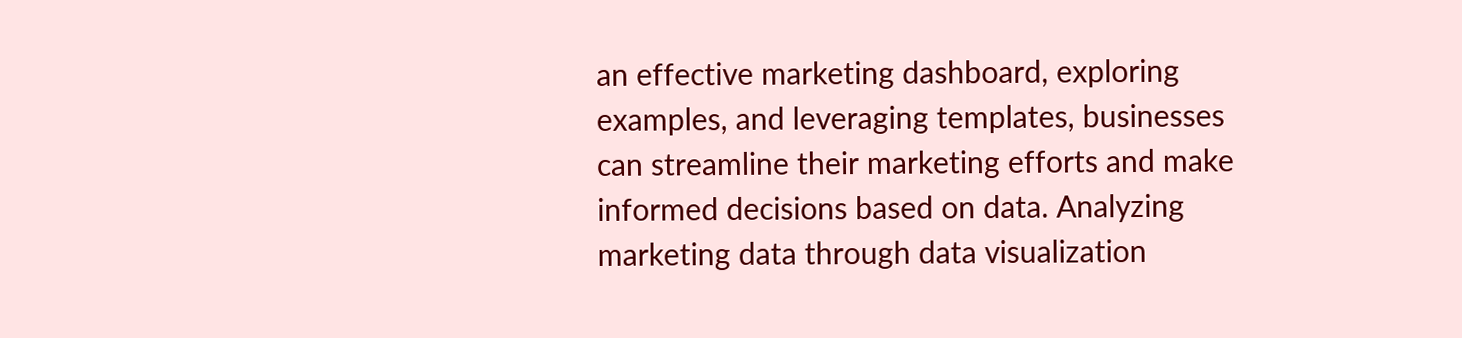an effective marketing dashboard, exploring examples, and leveraging templates, businesses can streamline their marketing efforts and make informed decisions based on data. Analyzing marketing data through data visualization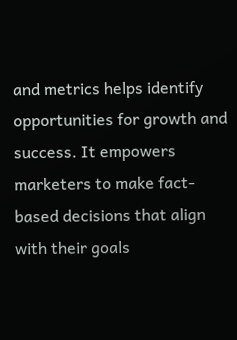and metrics helps identify opportunities for growth and success. It empowers marketers to make fact-based decisions that align with their goals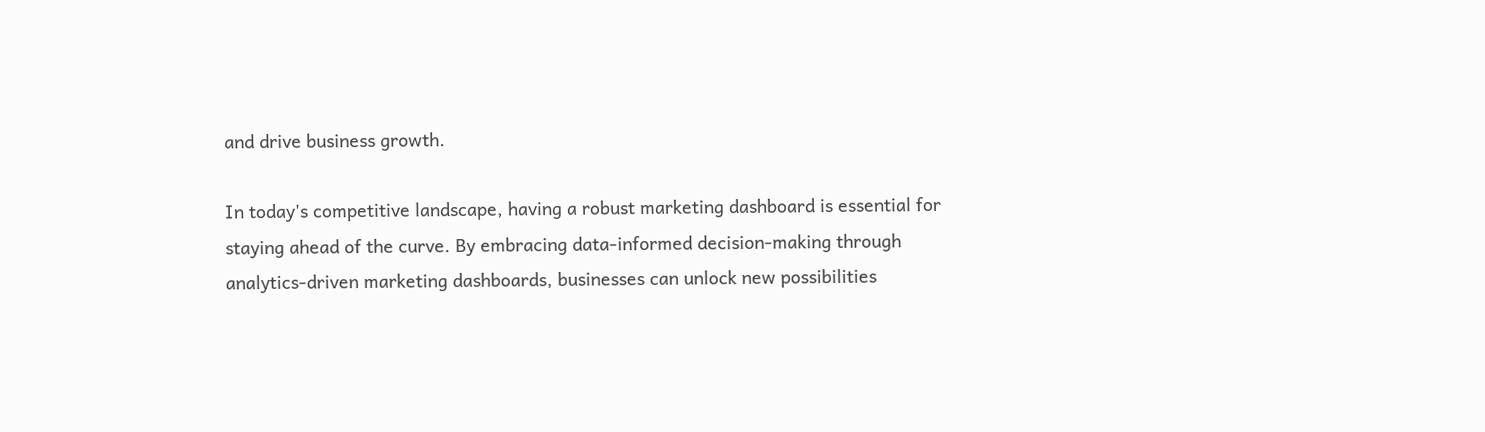and drive business growth.

In today's competitive landscape, having a robust marketing dashboard is essential for staying ahead of the curve. By embracing data-informed decision-making through analytics-driven marketing dashboards, businesses can unlock new possibilities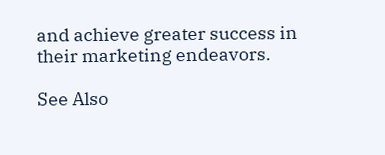and achieve greater success in their marketing endeavors.

See Also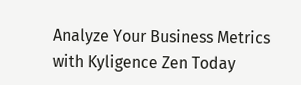Analyze Your Business Metrics with Kyligence Zen Today